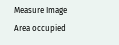Measure Image Area occupied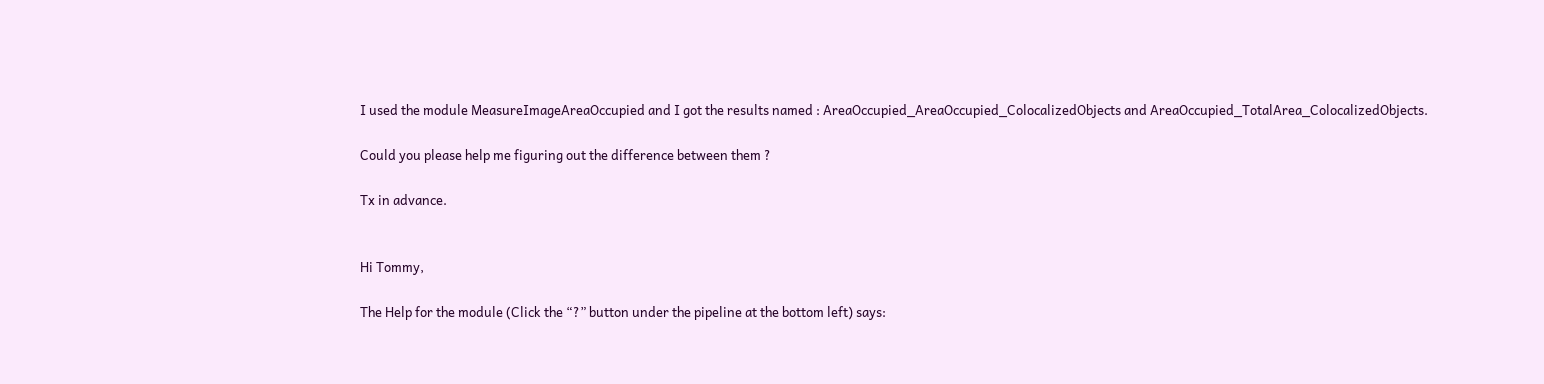I used the module MeasureImageAreaOccupied and I got the results named : AreaOccupied_AreaOccupied_ColocalizedObjects and AreaOccupied_TotalArea_ColocalizedObjects.

Could you please help me figuring out the difference between them ?

Tx in advance.


Hi Tommy,

The Help for the module (Click the “?” button under the pipeline at the bottom left) says: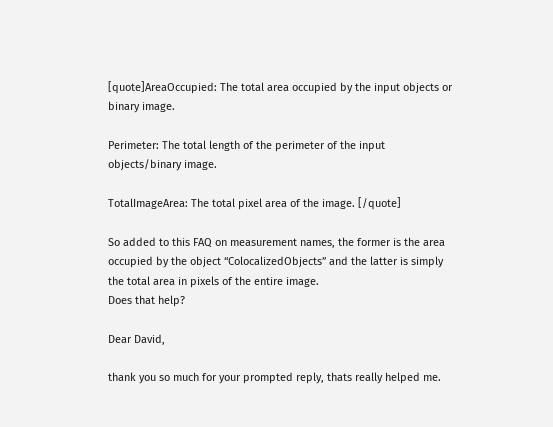[quote]AreaOccupied: The total area occupied by the input objects or binary image.

Perimeter: The total length of the perimeter of the input objects/binary image.

TotalImageArea: The total pixel area of the image. [/quote]

So added to this FAQ on measurement names, the former is the area occupied by the object “ColocalizedObjects” and the latter is simply the total area in pixels of the entire image.
Does that help?

Dear David,

thank you so much for your prompted reply, thats really helped me.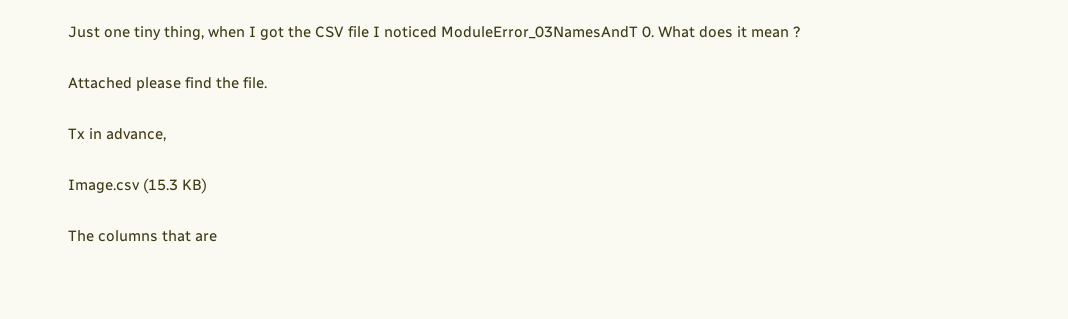Just one tiny thing, when I got the CSV file I noticed ModuleError_03NamesAndT 0. What does it mean ?

Attached please find the file.

Tx in advance,

Image.csv (15.3 KB)

The columns that are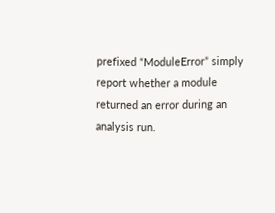prefixed “ModuleError” simply report whether a module returned an error during an analysis run.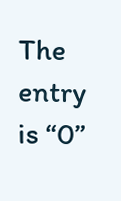The entry is “0”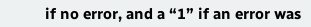if no error, and a “1” if an error was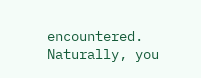encountered. Naturally, you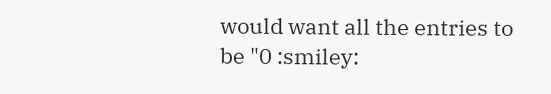would want all the entries to be "0 :smiley: